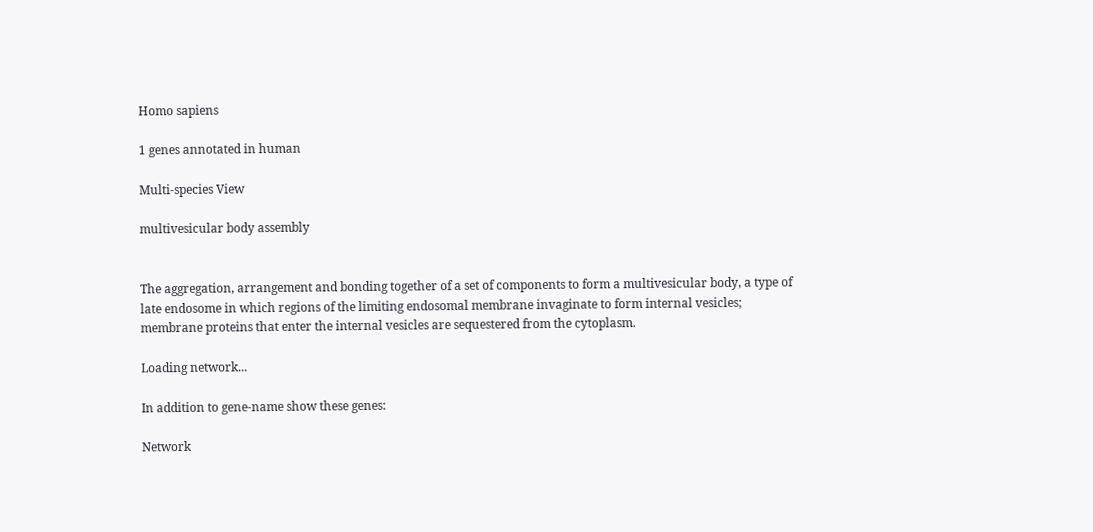Homo sapiens

1 genes annotated in human

Multi-species View

multivesicular body assembly


The aggregation, arrangement and bonding together of a set of components to form a multivesicular body, a type of late endosome in which regions of the limiting endosomal membrane invaginate to form internal vesicles; membrane proteins that enter the internal vesicles are sequestered from the cytoplasm.

Loading network...

In addition to gene-name show these genes:

Network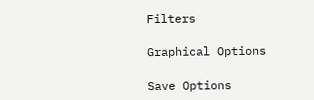Filters

Graphical Options

Save Options